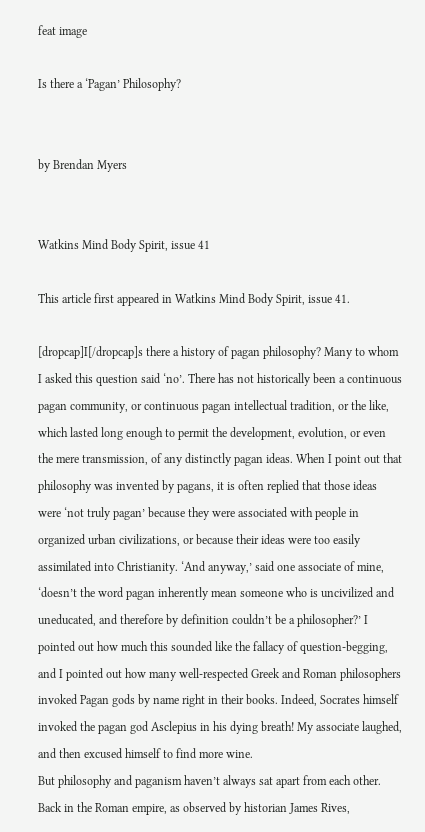feat image

Is there a ‘Pagan’ Philosophy?


by Brendan Myers


Watkins Mind Body Spirit, issue 41

This article first appeared in Watkins Mind Body Spirit, issue 41.

[dropcap]I[/dropcap]s there a history of pagan philosophy? Many to whom I asked this question said ‘no’. There has not historically been a continuous pagan community, or continuous pagan intellectual tradition, or the like, which lasted long enough to permit the development, evolution, or even the mere transmission, of any distinctly pagan ideas. When I point out that philosophy was invented by pagans, it is often replied that those ideas were ‘not truly pagan’ because they were associated with people in organized urban civilizations, or because their ideas were too easily assimilated into Christianity. ‘And anyway,’ said one associate of mine, ‘doesn’t the word pagan inherently mean someone who is uncivilized and uneducated, and therefore by definition couldn’t be a philosopher?’ I pointed out how much this sounded like the fallacy of question-begging, and I pointed out how many well-respected Greek and Roman philosophers invoked Pagan gods by name right in their books. Indeed, Socrates himself invoked the pagan god Asclepius in his dying breath! My associate laughed, and then excused himself to find more wine.
But philosophy and paganism haven’t always sat apart from each other. Back in the Roman empire, as observed by historian James Rives,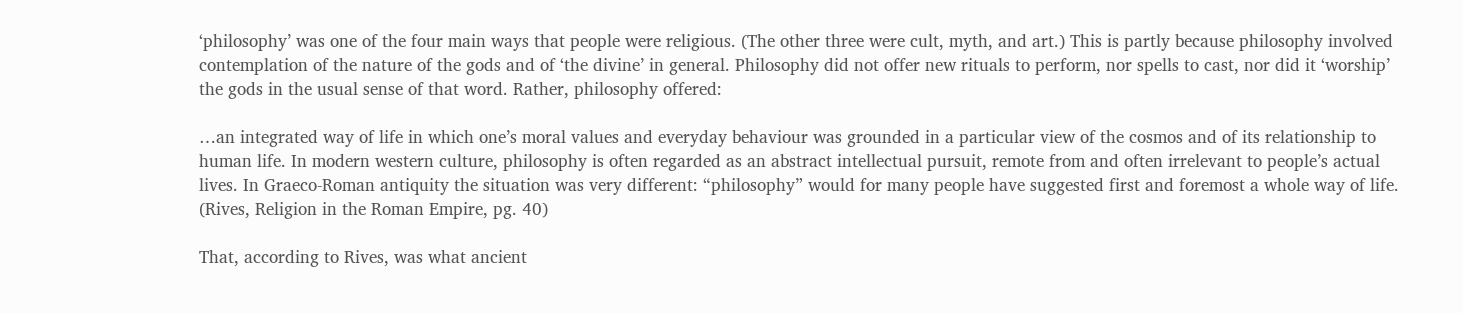‘philosophy’ was one of the four main ways that people were religious. (The other three were cult, myth, and art.) This is partly because philosophy involved contemplation of the nature of the gods and of ‘the divine’ in general. Philosophy did not offer new rituals to perform, nor spells to cast, nor did it ‘worship’ the gods in the usual sense of that word. Rather, philosophy offered:

…an integrated way of life in which one’s moral values and everyday behaviour was grounded in a particular view of the cosmos and of its relationship to human life. In modern western culture, philosophy is often regarded as an abstract intellectual pursuit, remote from and often irrelevant to people’s actual lives. In Graeco-Roman antiquity the situation was very different: “philosophy” would for many people have suggested first and foremost a whole way of life. (Rives, Religion in the Roman Empire, pg. 40)

That, according to Rives, was what ancient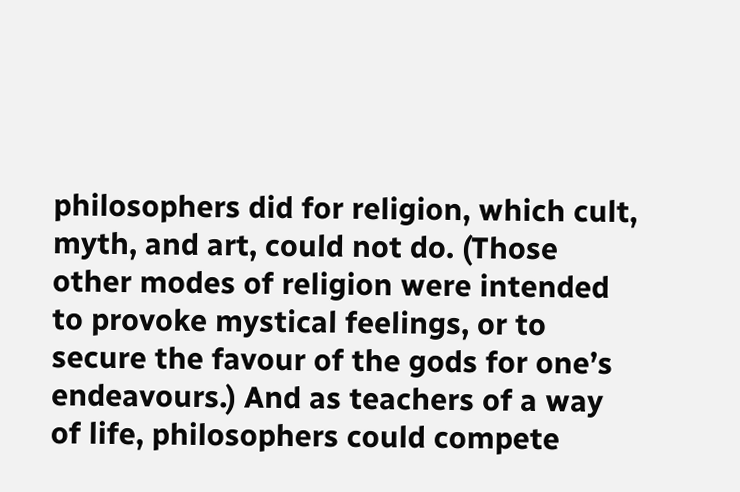philosophers did for religion, which cult, myth, and art, could not do. (Those other modes of religion were intended to provoke mystical feelings, or to secure the favour of the gods for one’s endeavours.) And as teachers of a way of life, philosophers could compete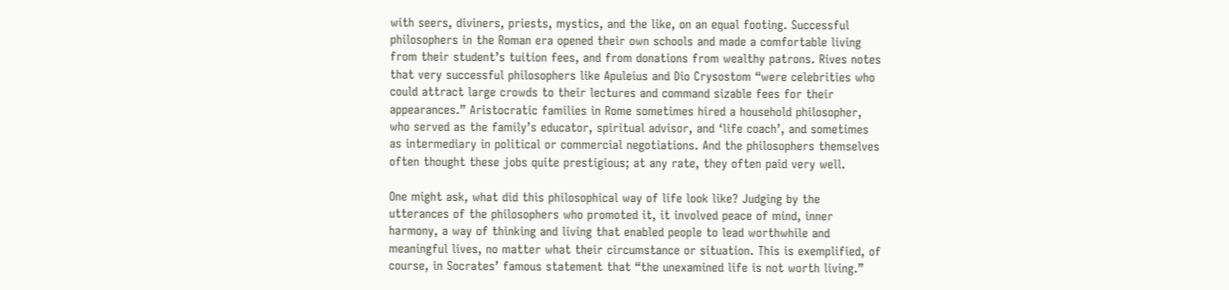with seers, diviners, priests, mystics, and the like, on an equal footing. Successful philosophers in the Roman era opened their own schools and made a comfortable living from their student’s tuition fees, and from donations from wealthy patrons. Rives notes that very successful philosophers like Apuleius and Dio Crysostom “were celebrities who could attract large crowds to their lectures and command sizable fees for their appearances.” Aristocratic families in Rome sometimes hired a household philosopher, who served as the family’s educator, spiritual advisor, and ‘life coach’, and sometimes as intermediary in political or commercial negotiations. And the philosophers themselves often thought these jobs quite prestigious; at any rate, they often paid very well.

One might ask, what did this philosophical way of life look like? Judging by the utterances of the philosophers who promoted it, it involved peace of mind, inner harmony, a way of thinking and living that enabled people to lead worthwhile and meaningful lives, no matter what their circumstance or situation. This is exemplified, of course, in Socrates’ famous statement that “the unexamined life is not worth living.”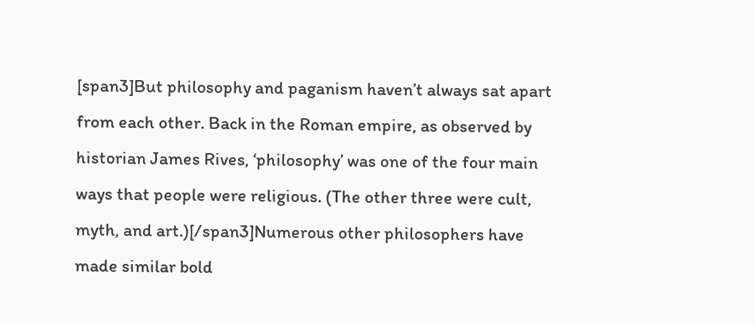[span3]But philosophy and paganism haven’t always sat apart from each other. Back in the Roman empire, as observed by historian James Rives, ‘philosophy’ was one of the four main ways that people were religious. (The other three were cult, myth, and art.)[/span3]Numerous other philosophers have made similar bold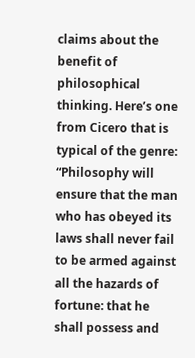claims about the benefit of philosophical thinking. Here’s one from Cicero that is typical of the genre: “Philosophy will ensure that the man who has obeyed its laws shall never fail to be armed against all the hazards of fortune: that he shall possess and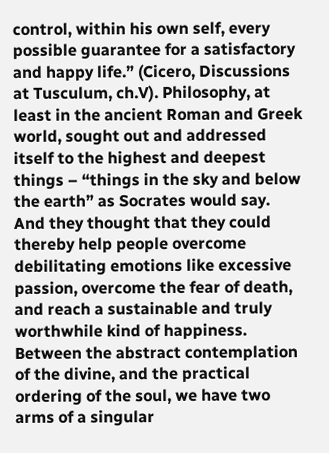control, within his own self, every possible guarantee for a satisfactory and happy life.” (Cicero, Discussions at Tusculum, ch.V). Philosophy, at least in the ancient Roman and Greek world, sought out and addressed itself to the highest and deepest things – “things in the sky and below the earth” as Socrates would say. And they thought that they could thereby help people overcome debilitating emotions like excessive passion, overcome the fear of death, and reach a sustainable and truly worthwhile kind of happiness. Between the abstract contemplation of the divine, and the practical ordering of the soul, we have two arms of a singular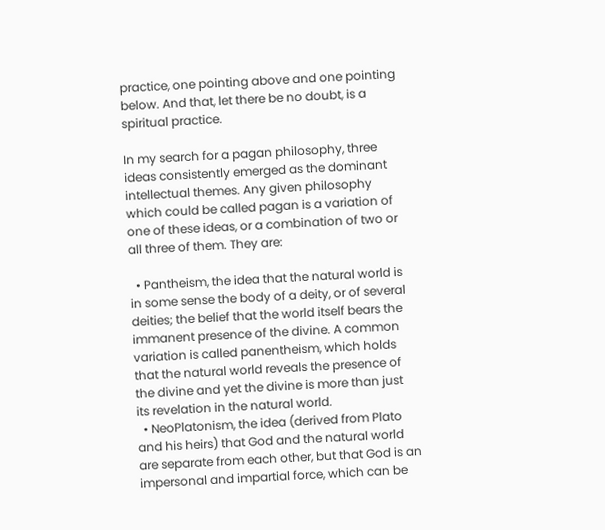practice, one pointing above and one pointing below. And that, let there be no doubt, is a spiritual practice.

In my search for a pagan philosophy, three ideas consistently emerged as the dominant intellectual themes. Any given philosophy which could be called pagan is a variation of one of these ideas, or a combination of two or all three of them. They are:

  • Pantheism, the idea that the natural world is in some sense the body of a deity, or of several deities; the belief that the world itself bears the immanent presence of the divine. A common variation is called panentheism, which holds that the natural world reveals the presence of the divine and yet the divine is more than just its revelation in the natural world.
  • NeoPlatonism, the idea (derived from Plato and his heirs) that God and the natural world are separate from each other, but that God is an impersonal and impartial force, which can be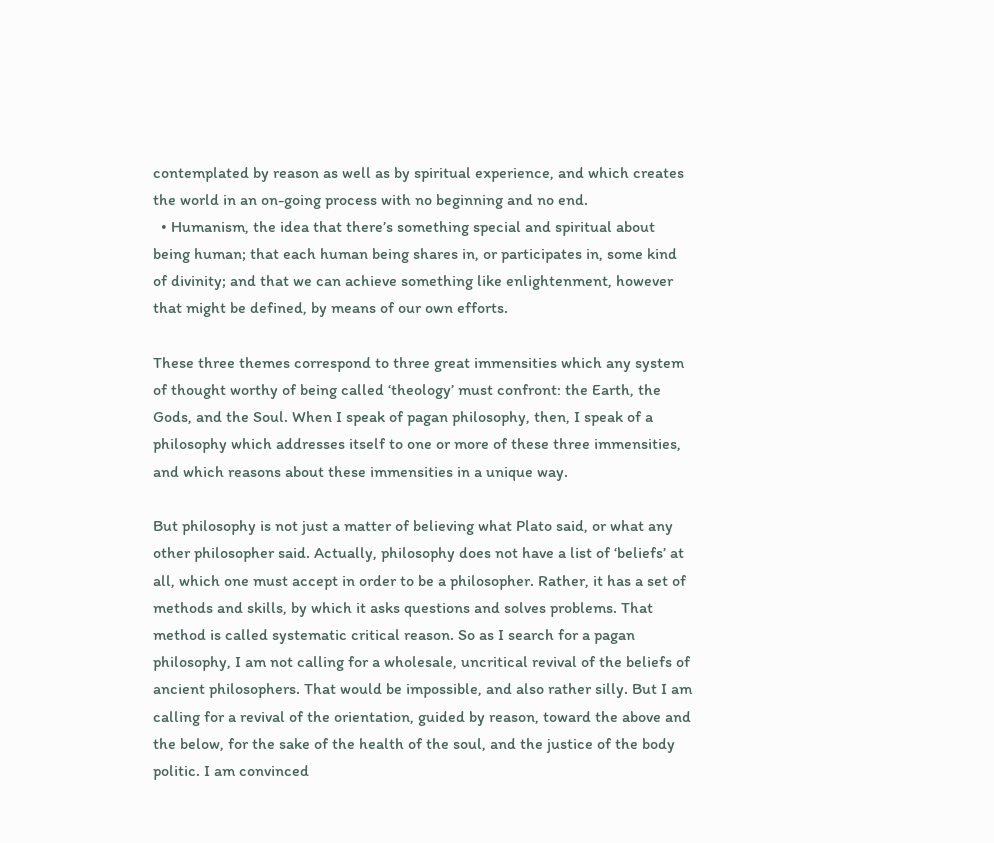contemplated by reason as well as by spiritual experience, and which creates the world in an on-going process with no beginning and no end.
  • Humanism, the idea that there’s something special and spiritual about being human; that each human being shares in, or participates in, some kind of divinity; and that we can achieve something like enlightenment, however that might be defined, by means of our own efforts.

These three themes correspond to three great immensities which any system of thought worthy of being called ‘theology’ must confront: the Earth, the Gods, and the Soul. When I speak of pagan philosophy, then, I speak of a philosophy which addresses itself to one or more of these three immensities, and which reasons about these immensities in a unique way.

But philosophy is not just a matter of believing what Plato said, or what any other philosopher said. Actually, philosophy does not have a list of ‘beliefs’ at all, which one must accept in order to be a philosopher. Rather, it has a set of methods and skills, by which it asks questions and solves problems. That method is called systematic critical reason. So as I search for a pagan philosophy, I am not calling for a wholesale, uncritical revival of the beliefs of ancient philosophers. That would be impossible, and also rather silly. But I am calling for a revival of the orientation, guided by reason, toward the above and the below, for the sake of the health of the soul, and the justice of the body politic. I am convinced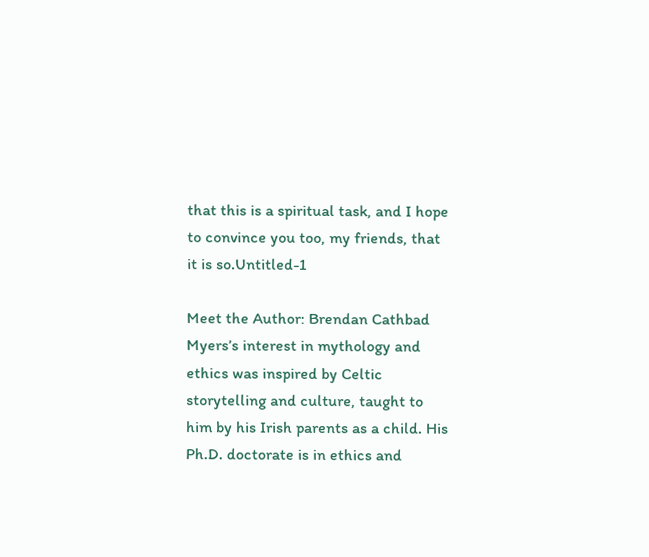that this is a spiritual task, and I hope to convince you too, my friends, that it is so.Untitled-1

Meet the Author: Brendan Cathbad Myers’s interest in mythology and ethics was inspired by Celtic storytelling and culture, taught to him by his Irish parents as a child. His Ph.D. doctorate is in ethics and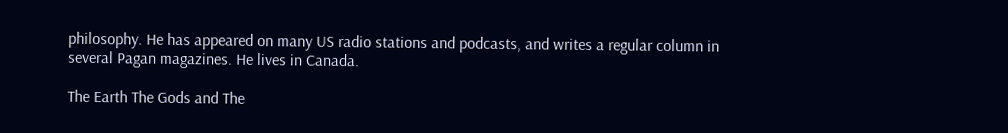philosophy. He has appeared on many US radio stations and podcasts, and writes a regular column in several Pagan magazines. He lives in Canada.

The Earth The Gods and The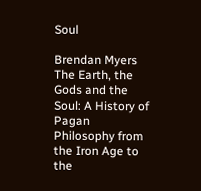Soul

Brendan Myers
The Earth, the Gods and the Soul: A History of Pagan Philosophy from the Iron Age to the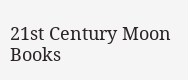21st Century Moon Books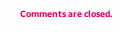Comments are closed.